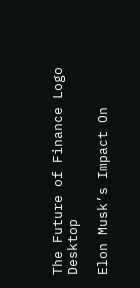The Future of Finance Logo Desktop

Elon Musk’s Impact On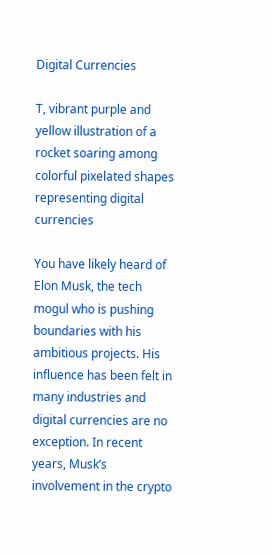Digital Currencies

T, vibrant purple and yellow illustration of a rocket soaring among colorful pixelated shapes representing digital currencies

You have likely heard of Elon Musk, the tech mogul who is pushing boundaries with his ambitious projects. His influence has been felt in many industries and digital currencies are no exception. In recent years, Musk’s involvement in the crypto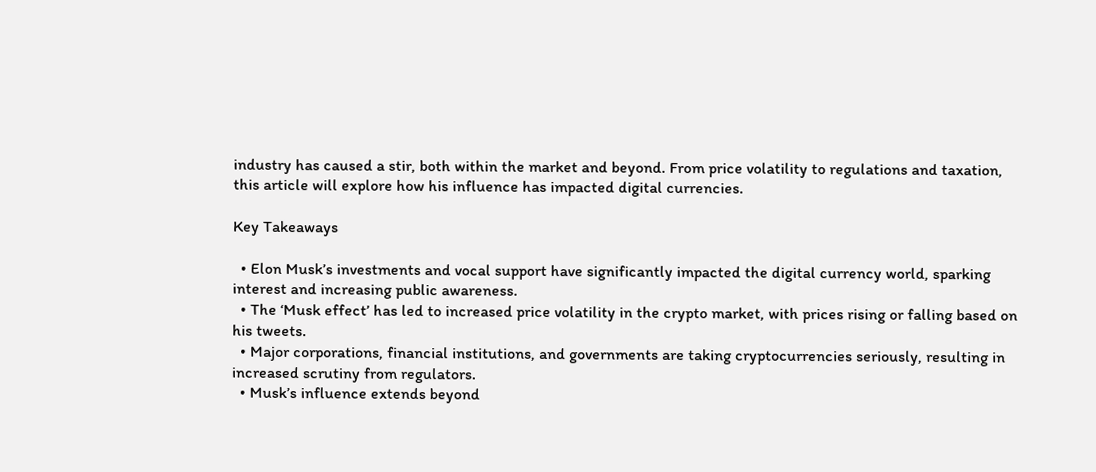industry has caused a stir, both within the market and beyond. From price volatility to regulations and taxation, this article will explore how his influence has impacted digital currencies.

Key Takeaways

  • Elon Musk’s investments and vocal support have significantly impacted the digital currency world, sparking interest and increasing public awareness.
  • The ‘Musk effect’ has led to increased price volatility in the crypto market, with prices rising or falling based on his tweets.
  • Major corporations, financial institutions, and governments are taking cryptocurrencies seriously, resulting in increased scrutiny from regulators.
  • Musk’s influence extends beyond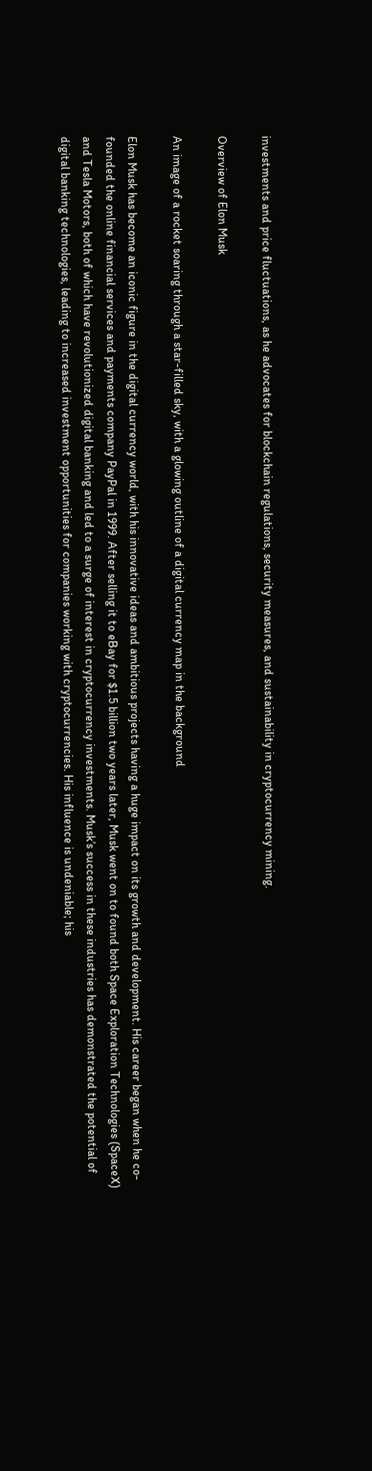investments and price fluctuations, as he advocates for blockchain regulations, security measures, and sustainability in cryptocurrency mining.

Overview of Elon Musk

An image of a rocket soaring through a star-filled sky, with a glowing outline of a digital currency map in the background

Elon Musk has become an iconic figure in the digital currency world, with his innovative ideas and ambitious projects having a huge impact on its growth and development. His career began when he co-founded the online financial services and payments company PayPal in 1999. After selling it to eBay for $1.5 billion two years later, Musk went on to found both Space Exploration Technologies (SpaceX) and Tesla Motors, both of which have revolutionized digital banking and led to a surge of interest in cryptocurrency investments. Musk’s success in these industries has demonstrated the potential of digital banking technologies, leading to increased investment opportunities for companies working with cryptocurrencies. His influence is undeniable; his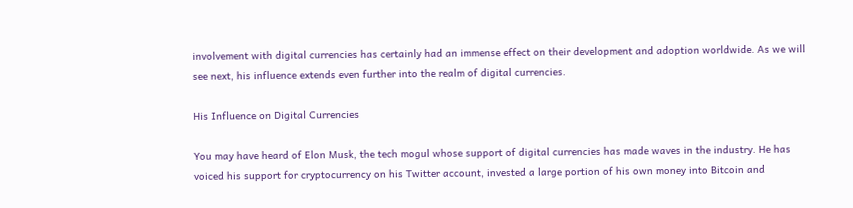involvement with digital currencies has certainly had an immense effect on their development and adoption worldwide. As we will see next, his influence extends even further into the realm of digital currencies.

His Influence on Digital Currencies

You may have heard of Elon Musk, the tech mogul whose support of digital currencies has made waves in the industry. He has voiced his support for cryptocurrency on his Twitter account, invested a large portion of his own money into Bitcoin and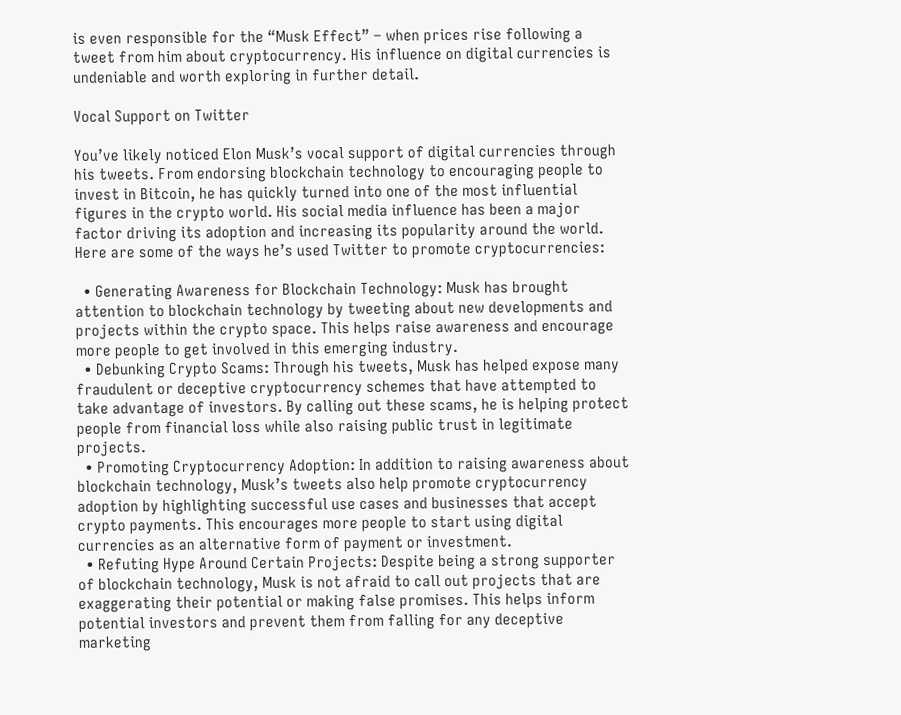is even responsible for the “Musk Effect” – when prices rise following a tweet from him about cryptocurrency. His influence on digital currencies is undeniable and worth exploring in further detail.

Vocal Support on Twitter

You’ve likely noticed Elon Musk’s vocal support of digital currencies through his tweets. From endorsing blockchain technology to encouraging people to invest in Bitcoin, he has quickly turned into one of the most influential figures in the crypto world. His social media influence has been a major factor driving its adoption and increasing its popularity around the world. Here are some of the ways he’s used Twitter to promote cryptocurrencies:

  • Generating Awareness for Blockchain Technology: Musk has brought attention to blockchain technology by tweeting about new developments and projects within the crypto space. This helps raise awareness and encourage more people to get involved in this emerging industry.
  • Debunking Crypto Scams: Through his tweets, Musk has helped expose many fraudulent or deceptive cryptocurrency schemes that have attempted to take advantage of investors. By calling out these scams, he is helping protect people from financial loss while also raising public trust in legitimate projects.
  • Promoting Cryptocurrency Adoption: In addition to raising awareness about blockchain technology, Musk’s tweets also help promote cryptocurrency adoption by highlighting successful use cases and businesses that accept crypto payments. This encourages more people to start using digital currencies as an alternative form of payment or investment.
  • Refuting Hype Around Certain Projects: Despite being a strong supporter of blockchain technology, Musk is not afraid to call out projects that are exaggerating their potential or making false promises. This helps inform potential investors and prevent them from falling for any deceptive marketing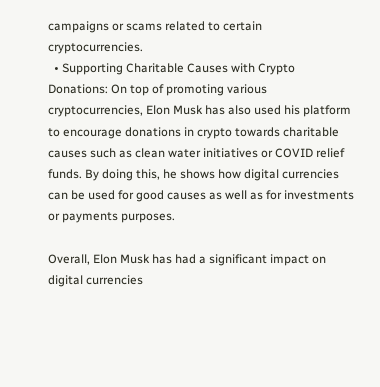campaigns or scams related to certain cryptocurrencies.
  • Supporting Charitable Causes with Crypto Donations: On top of promoting various cryptocurrencies, Elon Musk has also used his platform to encourage donations in crypto towards charitable causes such as clean water initiatives or COVID relief funds. By doing this, he shows how digital currencies can be used for good causes as well as for investments or payments purposes.

Overall, Elon Musk has had a significant impact on digital currencies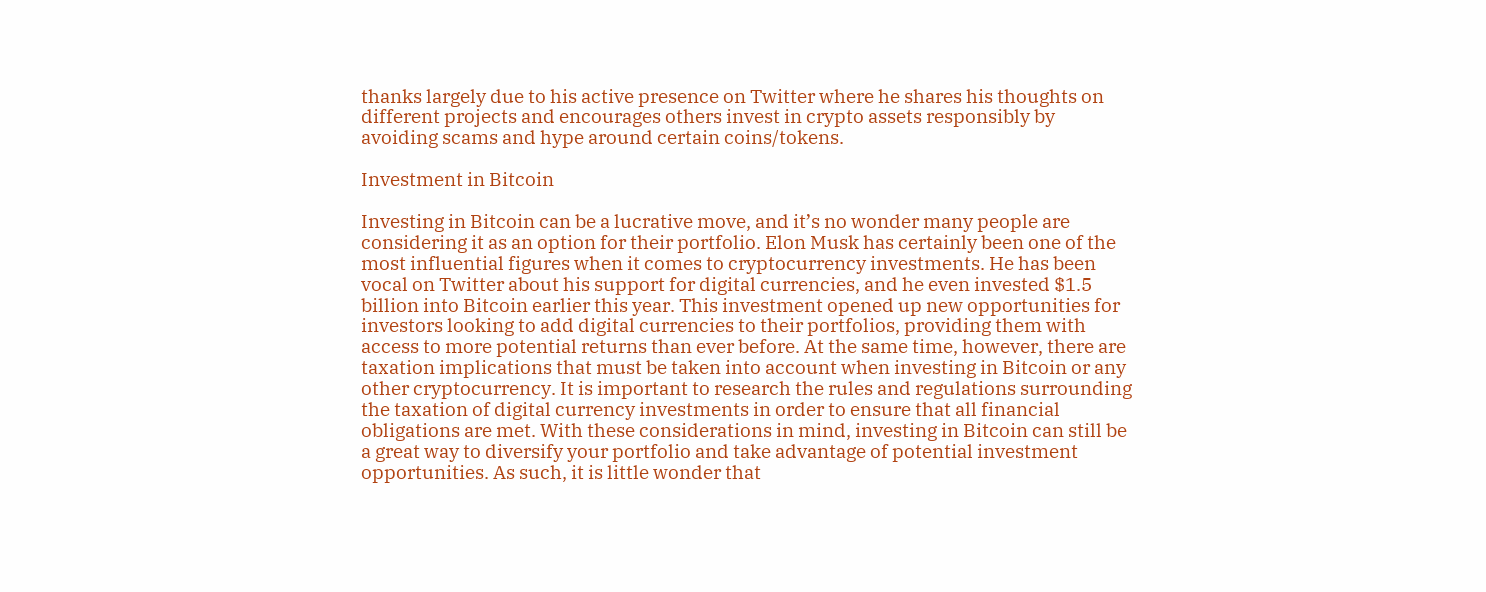thanks largely due to his active presence on Twitter where he shares his thoughts on different projects and encourages others invest in crypto assets responsibly by avoiding scams and hype around certain coins/tokens.

Investment in Bitcoin

Investing in Bitcoin can be a lucrative move, and it’s no wonder many people are considering it as an option for their portfolio. Elon Musk has certainly been one of the most influential figures when it comes to cryptocurrency investments. He has been vocal on Twitter about his support for digital currencies, and he even invested $1.5 billion into Bitcoin earlier this year. This investment opened up new opportunities for investors looking to add digital currencies to their portfolios, providing them with access to more potential returns than ever before. At the same time, however, there are taxation implications that must be taken into account when investing in Bitcoin or any other cryptocurrency. It is important to research the rules and regulations surrounding the taxation of digital currency investments in order to ensure that all financial obligations are met. With these considerations in mind, investing in Bitcoin can still be a great way to diversify your portfolio and take advantage of potential investment opportunities. As such, it is little wonder that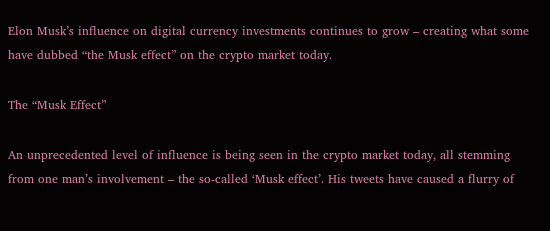Elon Musk’s influence on digital currency investments continues to grow – creating what some have dubbed “the Musk effect” on the crypto market today.

The “Musk Effect”

An unprecedented level of influence is being seen in the crypto market today, all stemming from one man’s involvement – the so-called ‘Musk effect’. His tweets have caused a flurry of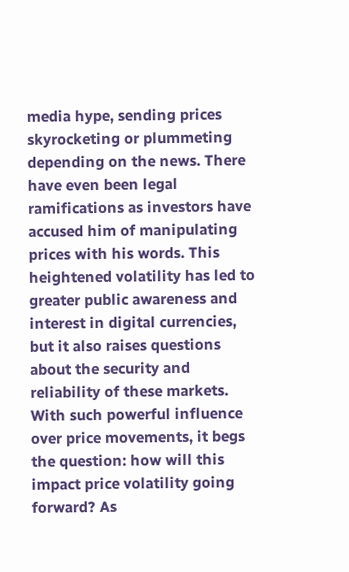media hype, sending prices skyrocketing or plummeting depending on the news. There have even been legal ramifications as investors have accused him of manipulating prices with his words. This heightened volatility has led to greater public awareness and interest in digital currencies, but it also raises questions about the security and reliability of these markets. With such powerful influence over price movements, it begs the question: how will this impact price volatility going forward? As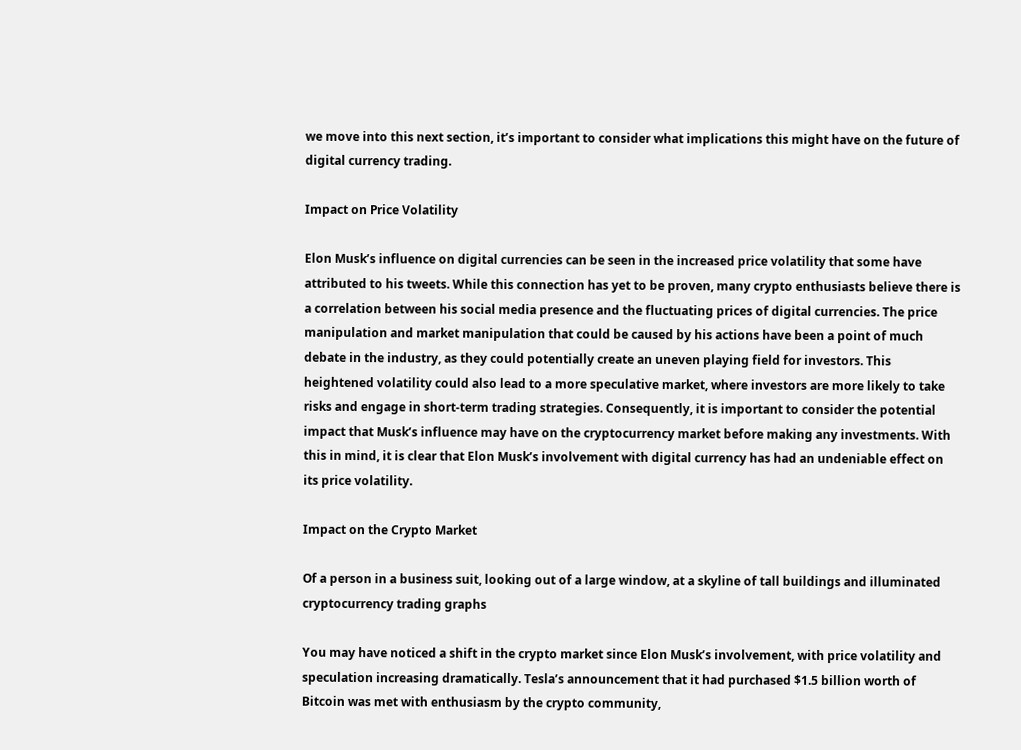we move into this next section, it’s important to consider what implications this might have on the future of digital currency trading.

Impact on Price Volatility

Elon Musk’s influence on digital currencies can be seen in the increased price volatility that some have attributed to his tweets. While this connection has yet to be proven, many crypto enthusiasts believe there is a correlation between his social media presence and the fluctuating prices of digital currencies. The price manipulation and market manipulation that could be caused by his actions have been a point of much debate in the industry, as they could potentially create an uneven playing field for investors. This heightened volatility could also lead to a more speculative market, where investors are more likely to take risks and engage in short-term trading strategies. Consequently, it is important to consider the potential impact that Musk’s influence may have on the cryptocurrency market before making any investments. With this in mind, it is clear that Elon Musk’s involvement with digital currency has had an undeniable effect on its price volatility.

Impact on the Crypto Market

Of a person in a business suit, looking out of a large window, at a skyline of tall buildings and illuminated cryptocurrency trading graphs

You may have noticed a shift in the crypto market since Elon Musk’s involvement, with price volatility and speculation increasing dramatically. Tesla’s announcement that it had purchased $1.5 billion worth of Bitcoin was met with enthusiasm by the crypto community,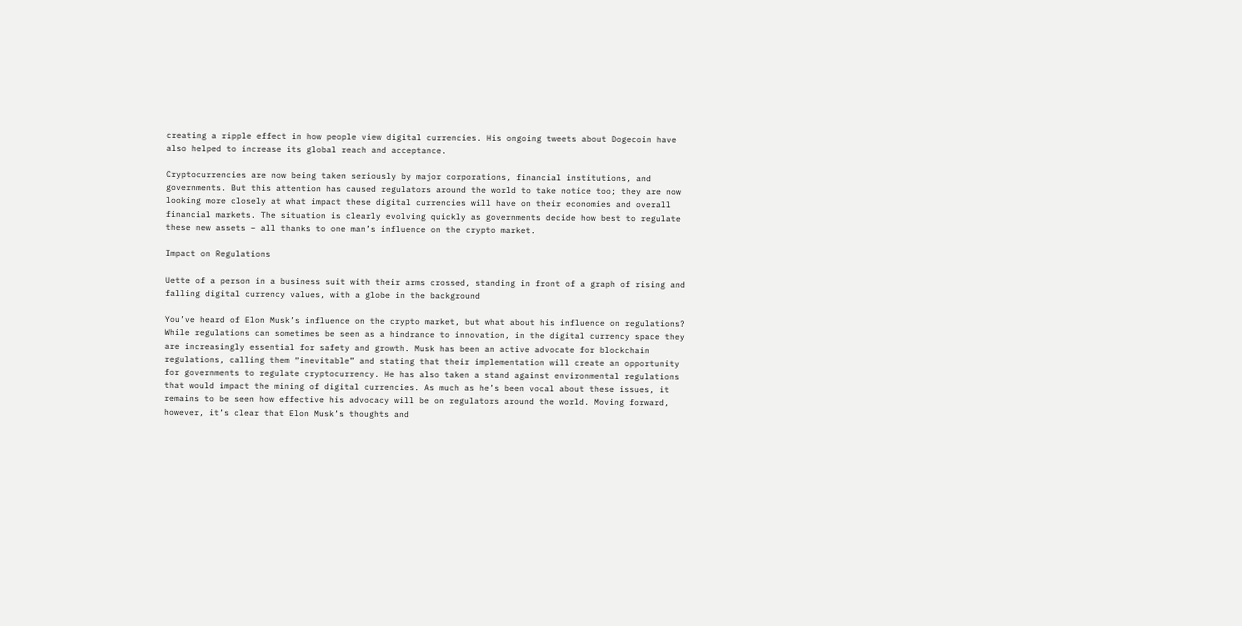creating a ripple effect in how people view digital currencies. His ongoing tweets about Dogecoin have also helped to increase its global reach and acceptance.

Cryptocurrencies are now being taken seriously by major corporations, financial institutions, and governments. But this attention has caused regulators around the world to take notice too; they are now looking more closely at what impact these digital currencies will have on their economies and overall financial markets. The situation is clearly evolving quickly as governments decide how best to regulate these new assets – all thanks to one man’s influence on the crypto market.

Impact on Regulations

Uette of a person in a business suit with their arms crossed, standing in front of a graph of rising and falling digital currency values, with a globe in the background

You’ve heard of Elon Musk’s influence on the crypto market, but what about his influence on regulations? While regulations can sometimes be seen as a hindrance to innovation, in the digital currency space they are increasingly essential for safety and growth. Musk has been an active advocate for blockchain regulations, calling them “inevitable” and stating that their implementation will create an opportunity for governments to regulate cryptocurrency. He has also taken a stand against environmental regulations that would impact the mining of digital currencies. As much as he’s been vocal about these issues, it remains to be seen how effective his advocacy will be on regulators around the world. Moving forward, however, it’s clear that Elon Musk’s thoughts and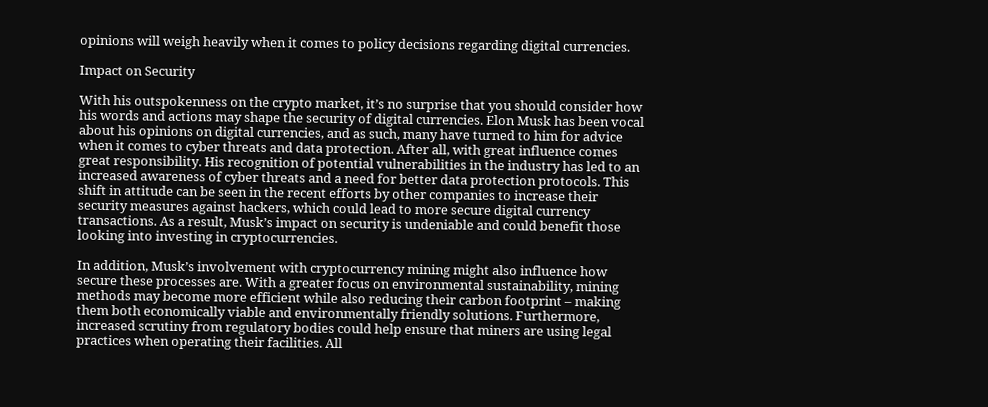opinions will weigh heavily when it comes to policy decisions regarding digital currencies.

Impact on Security

With his outspokenness on the crypto market, it’s no surprise that you should consider how his words and actions may shape the security of digital currencies. Elon Musk has been vocal about his opinions on digital currencies, and as such, many have turned to him for advice when it comes to cyber threats and data protection. After all, with great influence comes great responsibility. His recognition of potential vulnerabilities in the industry has led to an increased awareness of cyber threats and a need for better data protection protocols. This shift in attitude can be seen in the recent efforts by other companies to increase their security measures against hackers, which could lead to more secure digital currency transactions. As a result, Musk’s impact on security is undeniable and could benefit those looking into investing in cryptocurrencies.

In addition, Musk’s involvement with cryptocurrency mining might also influence how secure these processes are. With a greater focus on environmental sustainability, mining methods may become more efficient while also reducing their carbon footprint – making them both economically viable and environmentally friendly solutions. Furthermore, increased scrutiny from regulatory bodies could help ensure that miners are using legal practices when operating their facilities. All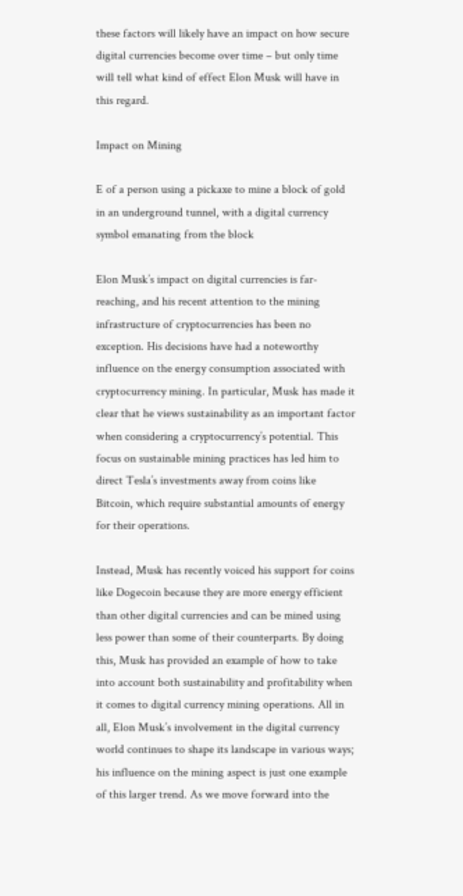these factors will likely have an impact on how secure digital currencies become over time – but only time will tell what kind of effect Elon Musk will have in this regard.

Impact on Mining

E of a person using a pickaxe to mine a block of gold in an underground tunnel, with a digital currency symbol emanating from the block

Elon Musk’s impact on digital currencies is far-reaching, and his recent attention to the mining infrastructure of cryptocurrencies has been no exception. His decisions have had a noteworthy influence on the energy consumption associated with cryptocurrency mining. In particular, Musk has made it clear that he views sustainability as an important factor when considering a cryptocurrency’s potential. This focus on sustainable mining practices has led him to direct Tesla’s investments away from coins like Bitcoin, which require substantial amounts of energy for their operations.

Instead, Musk has recently voiced his support for coins like Dogecoin because they are more energy efficient than other digital currencies and can be mined using less power than some of their counterparts. By doing this, Musk has provided an example of how to take into account both sustainability and profitability when it comes to digital currency mining operations. All in all, Elon Musk’s involvement in the digital currency world continues to shape its landscape in various ways; his influence on the mining aspect is just one example of this larger trend. As we move forward into the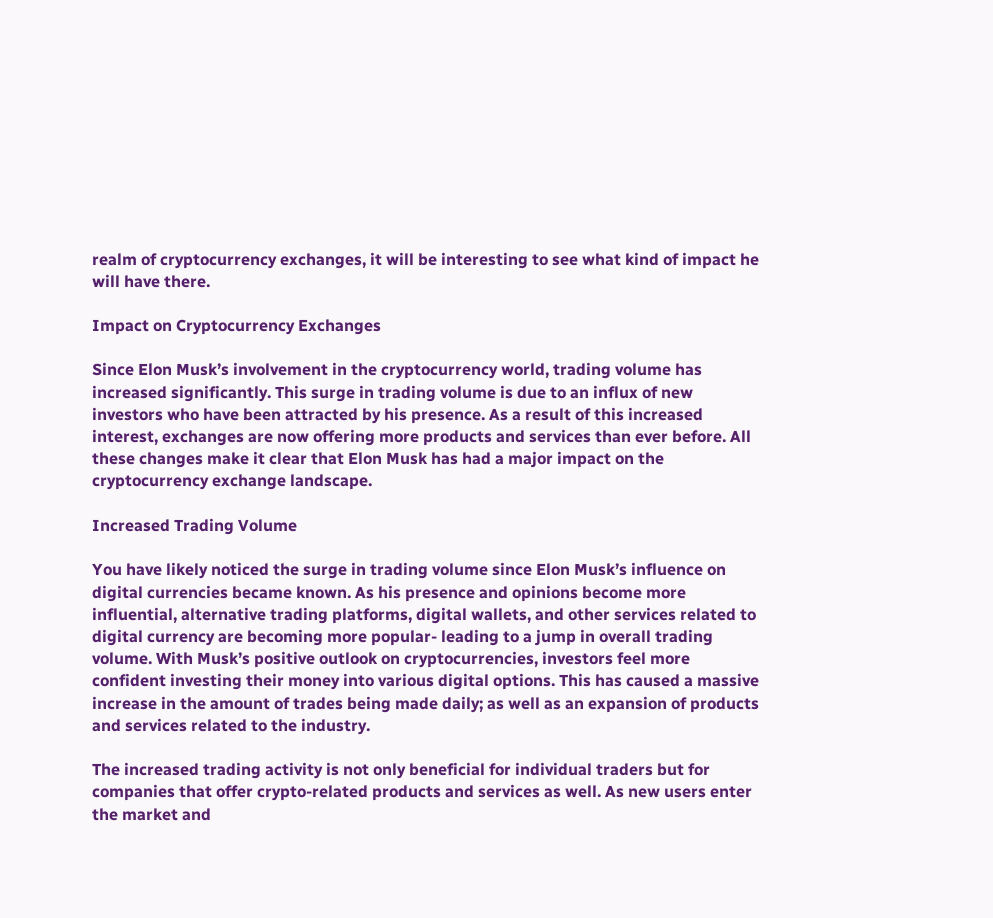realm of cryptocurrency exchanges, it will be interesting to see what kind of impact he will have there.

Impact on Cryptocurrency Exchanges

Since Elon Musk’s involvement in the cryptocurrency world, trading volume has increased significantly. This surge in trading volume is due to an influx of new investors who have been attracted by his presence. As a result of this increased interest, exchanges are now offering more products and services than ever before. All these changes make it clear that Elon Musk has had a major impact on the cryptocurrency exchange landscape.

Increased Trading Volume

You have likely noticed the surge in trading volume since Elon Musk’s influence on digital currencies became known. As his presence and opinions become more influential, alternative trading platforms, digital wallets, and other services related to digital currency are becoming more popular- leading to a jump in overall trading volume. With Musk’s positive outlook on cryptocurrencies, investors feel more confident investing their money into various digital options. This has caused a massive increase in the amount of trades being made daily; as well as an expansion of products and services related to the industry.

The increased trading activity is not only beneficial for individual traders but for companies that offer crypto-related products and services as well. As new users enter the market and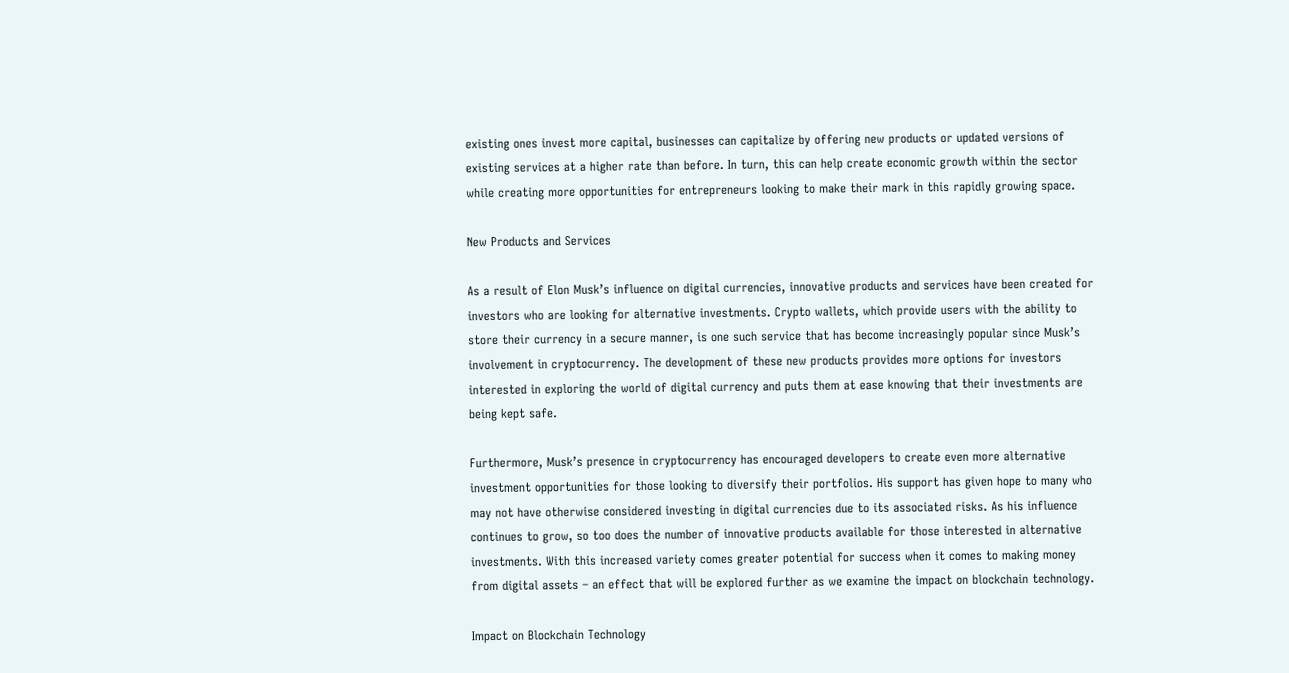existing ones invest more capital, businesses can capitalize by offering new products or updated versions of existing services at a higher rate than before. In turn, this can help create economic growth within the sector while creating more opportunities for entrepreneurs looking to make their mark in this rapidly growing space.

New Products and Services

As a result of Elon Musk’s influence on digital currencies, innovative products and services have been created for investors who are looking for alternative investments. Crypto wallets, which provide users with the ability to store their currency in a secure manner, is one such service that has become increasingly popular since Musk’s involvement in cryptocurrency. The development of these new products provides more options for investors interested in exploring the world of digital currency and puts them at ease knowing that their investments are being kept safe.

Furthermore, Musk’s presence in cryptocurrency has encouraged developers to create even more alternative investment opportunities for those looking to diversify their portfolios. His support has given hope to many who may not have otherwise considered investing in digital currencies due to its associated risks. As his influence continues to grow, so too does the number of innovative products available for those interested in alternative investments. With this increased variety comes greater potential for success when it comes to making money from digital assets – an effect that will be explored further as we examine the impact on blockchain technology.

Impact on Blockchain Technology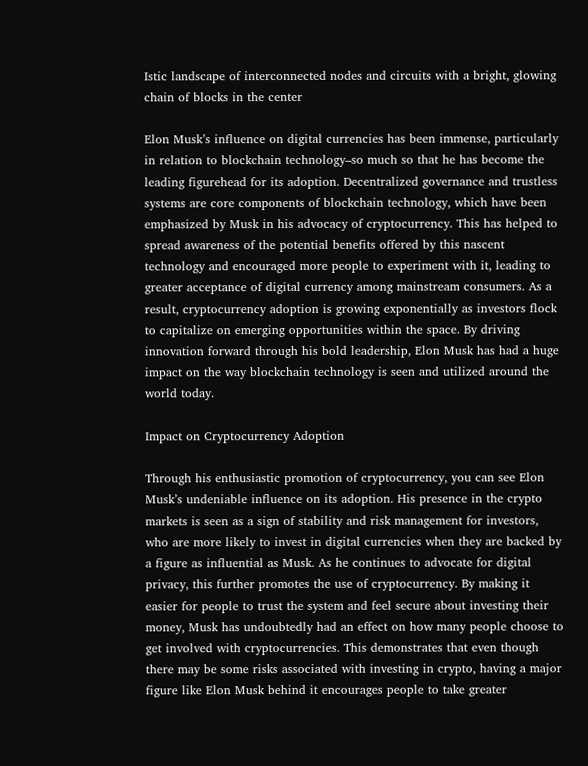Istic landscape of interconnected nodes and circuits with a bright, glowing chain of blocks in the center

Elon Musk’s influence on digital currencies has been immense, particularly in relation to blockchain technology–so much so that he has become the leading figurehead for its adoption. Decentralized governance and trustless systems are core components of blockchain technology, which have been emphasized by Musk in his advocacy of cryptocurrency. This has helped to spread awareness of the potential benefits offered by this nascent technology and encouraged more people to experiment with it, leading to greater acceptance of digital currency among mainstream consumers. As a result, cryptocurrency adoption is growing exponentially as investors flock to capitalize on emerging opportunities within the space. By driving innovation forward through his bold leadership, Elon Musk has had a huge impact on the way blockchain technology is seen and utilized around the world today.

Impact on Cryptocurrency Adoption

Through his enthusiastic promotion of cryptocurrency, you can see Elon Musk’s undeniable influence on its adoption. His presence in the crypto markets is seen as a sign of stability and risk management for investors, who are more likely to invest in digital currencies when they are backed by a figure as influential as Musk. As he continues to advocate for digital privacy, this further promotes the use of cryptocurrency. By making it easier for people to trust the system and feel secure about investing their money, Musk has undoubtedly had an effect on how many people choose to get involved with cryptocurrencies. This demonstrates that even though there may be some risks associated with investing in crypto, having a major figure like Elon Musk behind it encourages people to take greater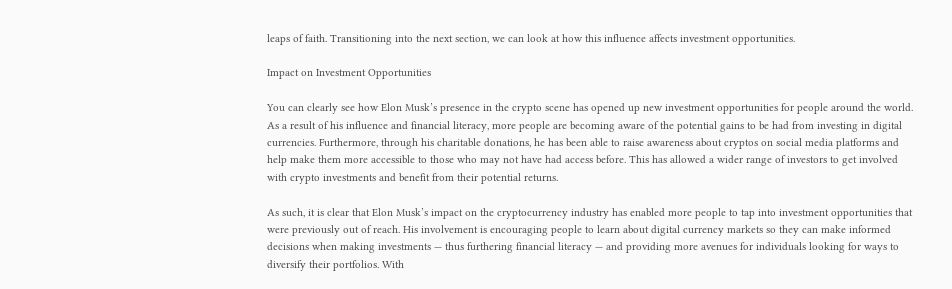leaps of faith. Transitioning into the next section, we can look at how this influence affects investment opportunities.

Impact on Investment Opportunities

You can clearly see how Elon Musk’s presence in the crypto scene has opened up new investment opportunities for people around the world. As a result of his influence and financial literacy, more people are becoming aware of the potential gains to be had from investing in digital currencies. Furthermore, through his charitable donations, he has been able to raise awareness about cryptos on social media platforms and help make them more accessible to those who may not have had access before. This has allowed a wider range of investors to get involved with crypto investments and benefit from their potential returns.

As such, it is clear that Elon Musk’s impact on the cryptocurrency industry has enabled more people to tap into investment opportunities that were previously out of reach. His involvement is encouraging people to learn about digital currency markets so they can make informed decisions when making investments — thus furthering financial literacy — and providing more avenues for individuals looking for ways to diversify their portfolios. With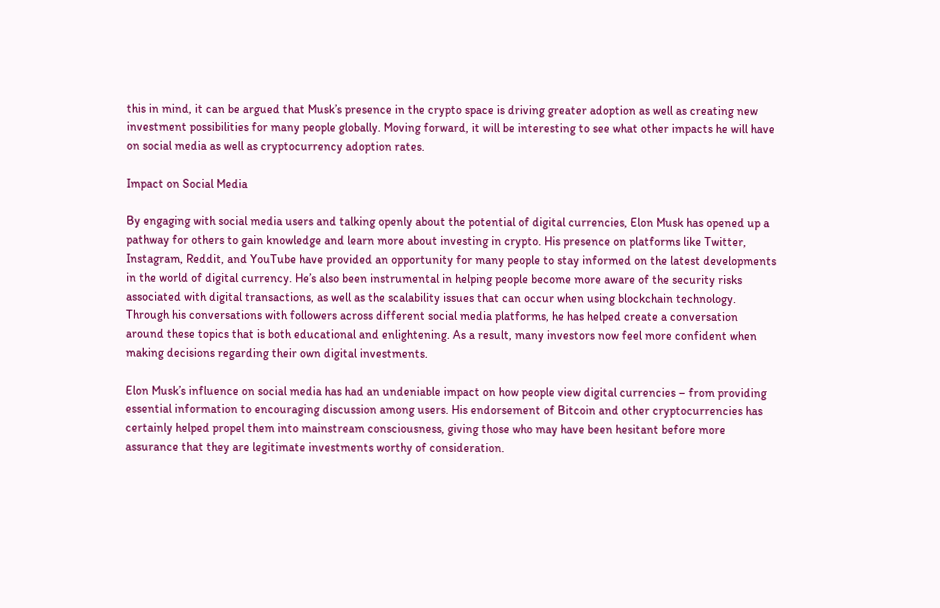this in mind, it can be argued that Musk’s presence in the crypto space is driving greater adoption as well as creating new investment possibilities for many people globally. Moving forward, it will be interesting to see what other impacts he will have on social media as well as cryptocurrency adoption rates.

Impact on Social Media

By engaging with social media users and talking openly about the potential of digital currencies, Elon Musk has opened up a pathway for others to gain knowledge and learn more about investing in crypto. His presence on platforms like Twitter, Instagram, Reddit, and YouTube have provided an opportunity for many people to stay informed on the latest developments in the world of digital currency. He’s also been instrumental in helping people become more aware of the security risks associated with digital transactions, as well as the scalability issues that can occur when using blockchain technology. Through his conversations with followers across different social media platforms, he has helped create a conversation around these topics that is both educational and enlightening. As a result, many investors now feel more confident when making decisions regarding their own digital investments.

Elon Musk’s influence on social media has had an undeniable impact on how people view digital currencies – from providing essential information to encouraging discussion among users. His endorsement of Bitcoin and other cryptocurrencies has certainly helped propel them into mainstream consciousness, giving those who may have been hesitant before more assurance that they are legitimate investments worthy of consideration.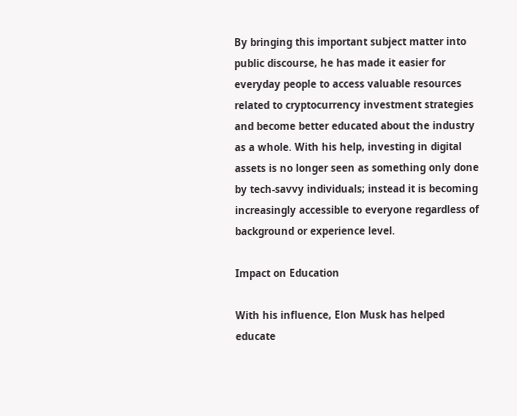By bringing this important subject matter into public discourse, he has made it easier for everyday people to access valuable resources related to cryptocurrency investment strategies and become better educated about the industry as a whole. With his help, investing in digital assets is no longer seen as something only done by tech-savvy individuals; instead it is becoming increasingly accessible to everyone regardless of background or experience level.

Impact on Education

With his influence, Elon Musk has helped educate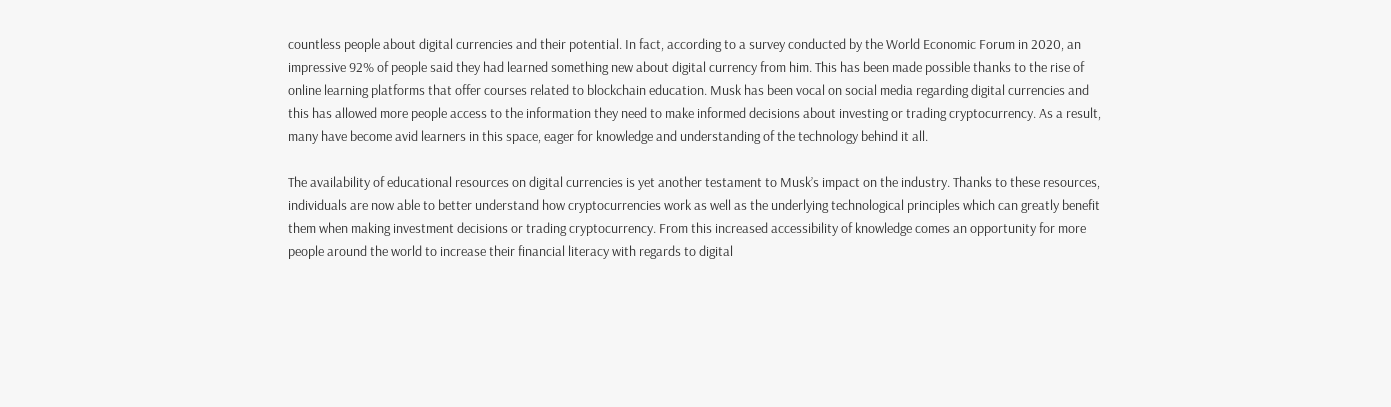countless people about digital currencies and their potential. In fact, according to a survey conducted by the World Economic Forum in 2020, an impressive 92% of people said they had learned something new about digital currency from him. This has been made possible thanks to the rise of online learning platforms that offer courses related to blockchain education. Musk has been vocal on social media regarding digital currencies and this has allowed more people access to the information they need to make informed decisions about investing or trading cryptocurrency. As a result, many have become avid learners in this space, eager for knowledge and understanding of the technology behind it all.

The availability of educational resources on digital currencies is yet another testament to Musk’s impact on the industry. Thanks to these resources, individuals are now able to better understand how cryptocurrencies work as well as the underlying technological principles which can greatly benefit them when making investment decisions or trading cryptocurrency. From this increased accessibility of knowledge comes an opportunity for more people around the world to increase their financial literacy with regards to digital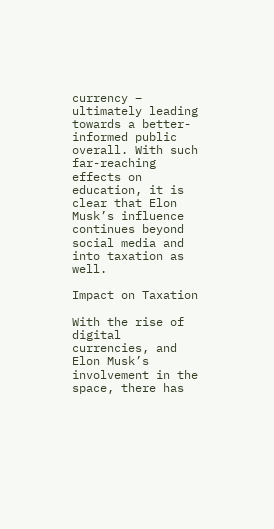currency – ultimately leading towards a better-informed public overall. With such far-reaching effects on education, it is clear that Elon Musk’s influence continues beyond social media and into taxation as well.

Impact on Taxation

With the rise of digital currencies, and Elon Musk’s involvement in the space, there has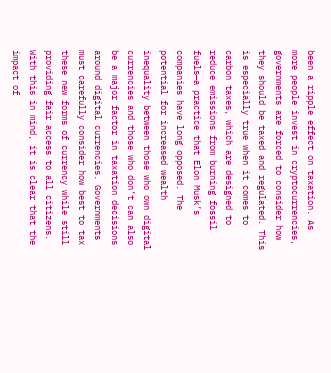been a ripple effect on taxation. As more people invest in cryptocurrencies, governments are forced to consider how they should be taxed and regulated. This is especially true when it comes to carbon taxes, which are designed to reduce emissions from burning fossil fuels—a practice that Elon Musk’s companies have long opposed. The potential for increased wealth inequality between those who own digital currencies and those who don’t can also be a major factor in taxation decisions around digital currencies. Governments must carefully consider how best to tax these new forms of currency while still providing fair access to all citizens. With this in mind, it is clear that the impact of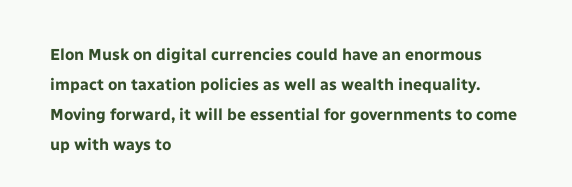Elon Musk on digital currencies could have an enormous impact on taxation policies as well as wealth inequality. Moving forward, it will be essential for governments to come up with ways to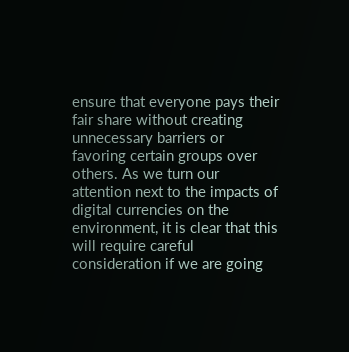ensure that everyone pays their fair share without creating unnecessary barriers or favoring certain groups over others. As we turn our attention next to the impacts of digital currencies on the environment, it is clear that this will require careful consideration if we are going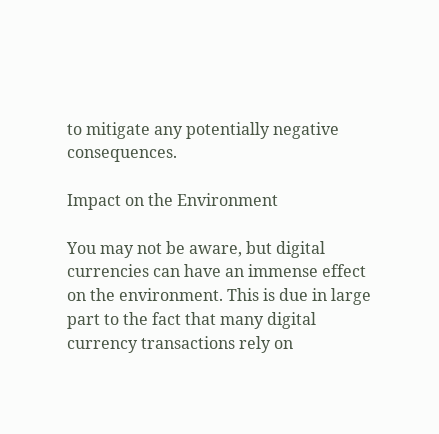to mitigate any potentially negative consequences.

Impact on the Environment

You may not be aware, but digital currencies can have an immense effect on the environment. This is due in large part to the fact that many digital currency transactions rely on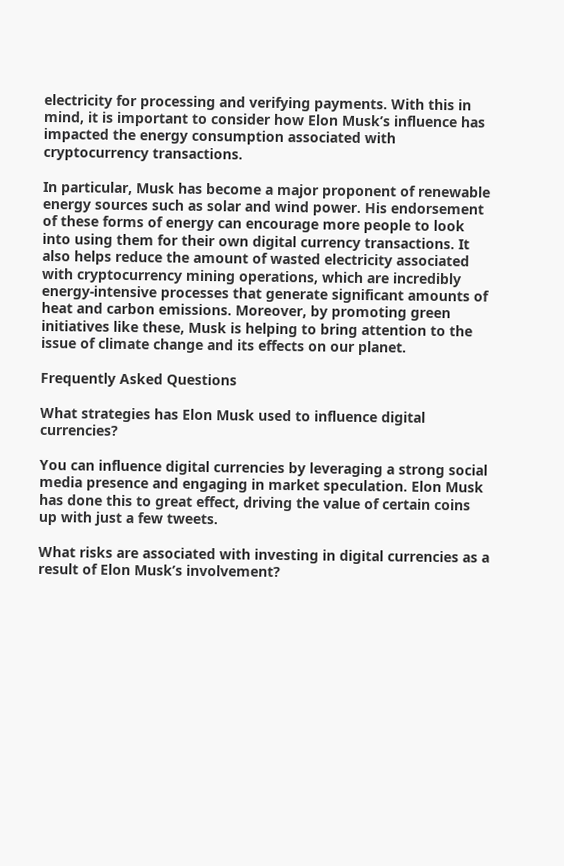electricity for processing and verifying payments. With this in mind, it is important to consider how Elon Musk’s influence has impacted the energy consumption associated with cryptocurrency transactions.

In particular, Musk has become a major proponent of renewable energy sources such as solar and wind power. His endorsement of these forms of energy can encourage more people to look into using them for their own digital currency transactions. It also helps reduce the amount of wasted electricity associated with cryptocurrency mining operations, which are incredibly energy-intensive processes that generate significant amounts of heat and carbon emissions. Moreover, by promoting green initiatives like these, Musk is helping to bring attention to the issue of climate change and its effects on our planet.

Frequently Asked Questions

What strategies has Elon Musk used to influence digital currencies?

You can influence digital currencies by leveraging a strong social media presence and engaging in market speculation. Elon Musk has done this to great effect, driving the value of certain coins up with just a few tweets.

What risks are associated with investing in digital currencies as a result of Elon Musk’s involvement?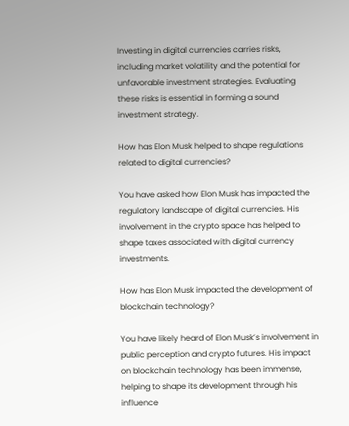Investing in digital currencies carries risks, including market volatility and the potential for unfavorable investment strategies. Evaluating these risks is essential in forming a sound investment strategy.

How has Elon Musk helped to shape regulations related to digital currencies?

You have asked how Elon Musk has impacted the regulatory landscape of digital currencies. His involvement in the crypto space has helped to shape taxes associated with digital currency investments.

How has Elon Musk impacted the development of blockchain technology?

You have likely heard of Elon Musk’s involvement in public perception and crypto futures. His impact on blockchain technology has been immense, helping to shape its development through his influence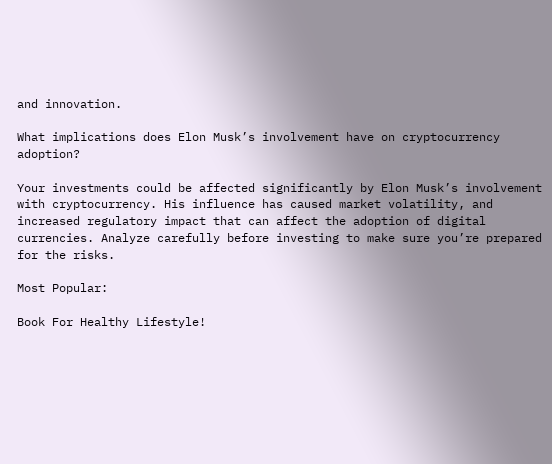and innovation.

What implications does Elon Musk’s involvement have on cryptocurrency adoption?

Your investments could be affected significantly by Elon Musk’s involvement with cryptocurrency. His influence has caused market volatility, and increased regulatory impact that can affect the adoption of digital currencies. Analyze carefully before investing to make sure you’re prepared for the risks.

Most Popular:

Book For Healthy Lifestyle!